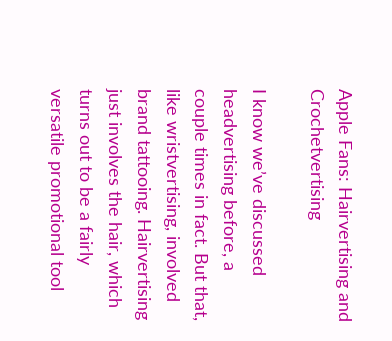Apple Fans: Hairvertising and Crochetvertising

I know we’ve discussed headvertising before, a couple times in fact. But that, like wristvertising, involved brand tattooing. Hairvertising just involves the hair, which turns out to be a fairly versatile promotional tool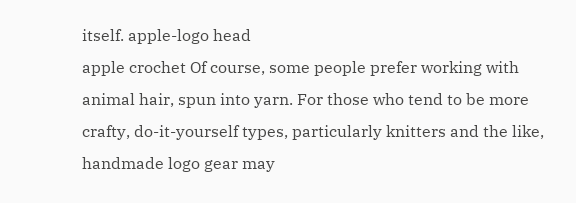itself. apple-logo head
apple crochet Of course, some people prefer working with animal hair, spun into yarn. For those who tend to be more crafty, do-it-yourself types, particularly knitters and the like, handmade logo gear may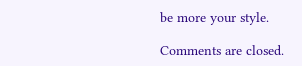be more your style.

Comments are closed.